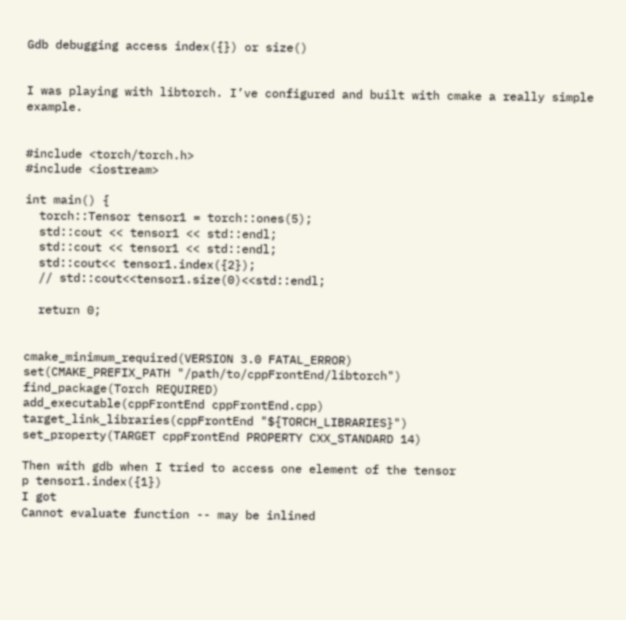Gdb debugging access index({}) or size()


I was playing with libtorch. I’ve configured and built with cmake a really simple example.


#include <torch/torch.h>
#include <iostream>

int main() {
  torch::Tensor tensor1 = torch::ones(5);
  std::cout << tensor1 << std::endl;
  std::cout << tensor1 << std::endl;
  std::cout<< tensor1.index({2});
  // std::cout<<tensor1.size(0)<<std::endl;

  return 0;


cmake_minimum_required(VERSION 3.0 FATAL_ERROR)
set(CMAKE_PREFIX_PATH "/path/to/cppFrontEnd/libtorch")
find_package(Torch REQUIRED)
add_executable(cppFrontEnd cppFrontEnd.cpp)
target_link_libraries(cppFrontEnd "${TORCH_LIBRARIES}")
set_property(TARGET cppFrontEnd PROPERTY CXX_STANDARD 14)

Then with gdb when I tried to access one element of the tensor
p tensor1.index({1})
I got
Cannot evaluate function -- may be inlined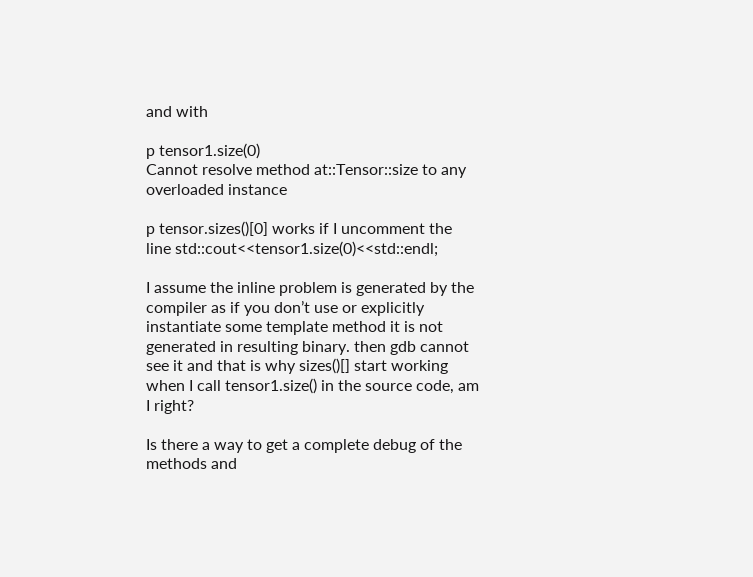and with

p tensor1.size(0)
Cannot resolve method at::Tensor::size to any overloaded instance

p tensor.sizes()[0] works if I uncomment the line std::cout<<tensor1.size(0)<<std::endl;

I assume the inline problem is generated by the compiler as if you don’t use or explicitly instantiate some template method it is not generated in resulting binary. then gdb cannot see it and that is why sizes()[] start working when I call tensor1.size() in the source code, am I right?

Is there a way to get a complete debug of the methods and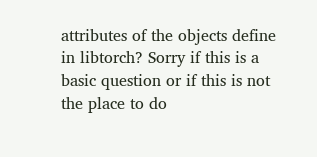attributes of the objects define in libtorch? Sorry if this is a basic question or if this is not the place to do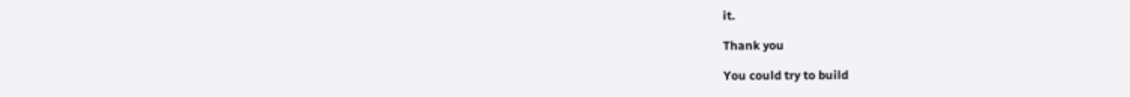it.

Thank you

You could try to build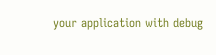your application with debug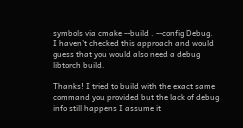symbols via cmake --build . --config Debug.
I haven’t checked this approach and would guess that you would also need a debug libtorch build.

Thanks! I tried to build with the exact same command you provided but the lack of debug info still happens I assume it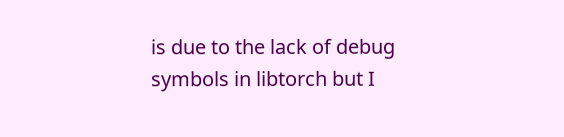is due to the lack of debug symbols in libtorch but I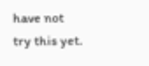have not try this yet.